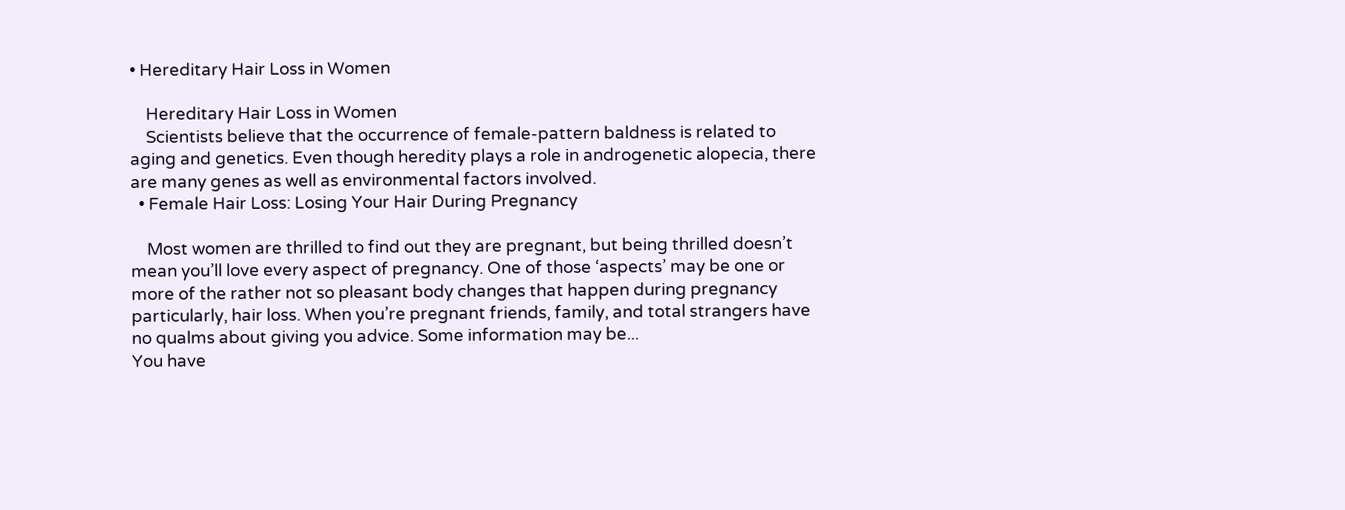• Hereditary Hair Loss in Women

    Hereditary Hair Loss in Women
    Scientists believe that the occurrence of female-pattern baldness is related to aging and genetics. Even though heredity plays a role in androgenetic alopecia, there are many genes as well as environmental factors involved.
  • Female Hair Loss: Losing Your Hair During Pregnancy

    Most women are thrilled to find out they are pregnant, but being thrilled doesn’t mean you’ll love every aspect of pregnancy. One of those ‘aspects’ may be one or more of the rather not so pleasant body changes that happen during pregnancy particularly, hair loss. When you’re pregnant friends, family, and total strangers have no qualms about giving you advice. Some information may be...
You have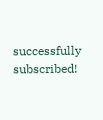successfully subscribed!